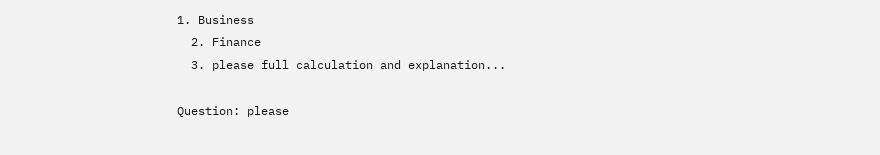1. Business
  2. Finance
  3. please full calculation and explanation...

Question: please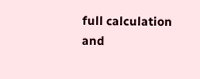full calculation and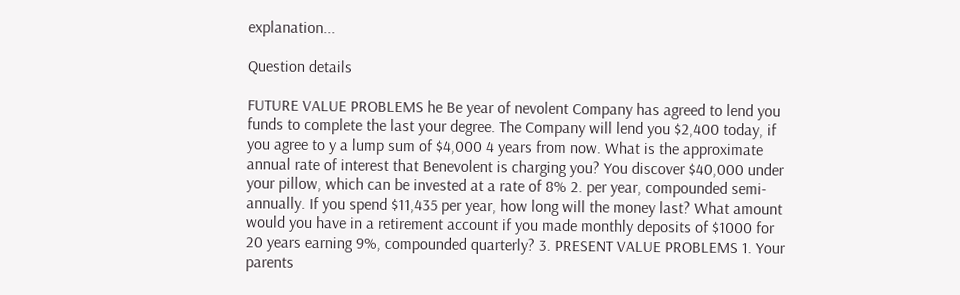explanation...

Question details

FUTURE VALUE PROBLEMS he Be year of nevolent Company has agreed to lend you funds to complete the last your degree. The Company will lend you $2,400 today, if you agree to y a lump sum of $4,000 4 years from now. What is the approximate annual rate of interest that Benevolent is charging you? You discover $40,000 under your pillow, which can be invested at a rate of 8% 2. per year, compounded semi-annually. If you spend $11,435 per year, how long will the money last? What amount would you have in a retirement account if you made monthly deposits of $1000 for 20 years earning 9%, compounded quarterly? 3. PRESENT VALUE PROBLEMS 1. Your parents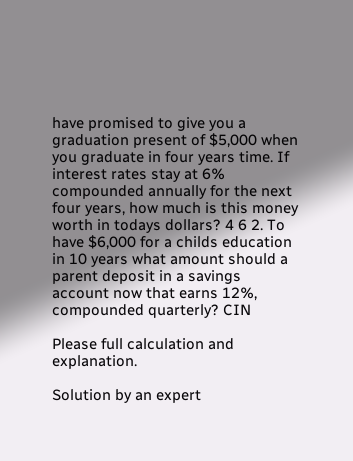have promised to give you a graduation present of $5,000 when you graduate in four years time. If interest rates stay at 6% compounded annually for the next four years, how much is this money worth in todays dollars? 4 6 2. To have $6,000 for a childs education in 10 years what amount should a parent deposit in a savings account now that earns 12%, compounded quarterly? CIN

Please full calculation and explanation.

Solution by an expert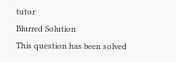tutor
Blurred Solution
This question has been solved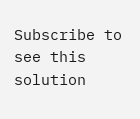Subscribe to see this solution